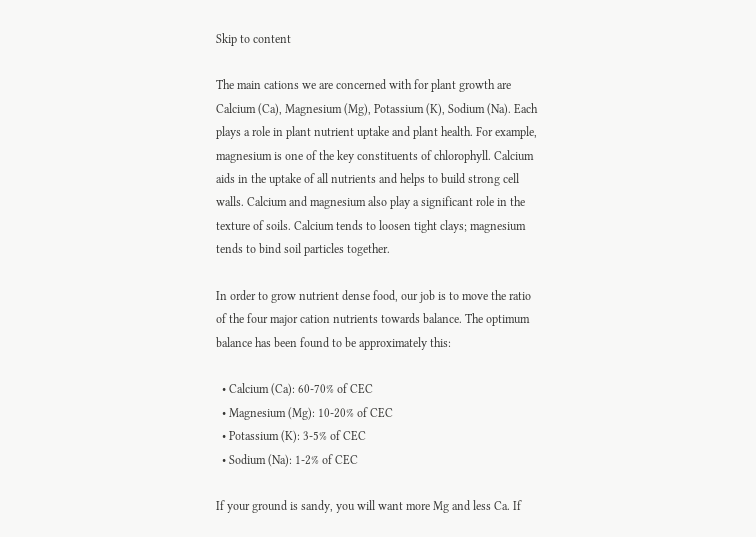Skip to content

The main cations we are concerned with for plant growth are Calcium (Ca), Magnesium (Mg), Potassium (K), Sodium (Na). Each plays a role in plant nutrient uptake and plant health. For example, magnesium is one of the key constituents of chlorophyll. Calcium aids in the uptake of all nutrients and helps to build strong cell walls. Calcium and magnesium also play a significant role in the texture of soils. Calcium tends to loosen tight clays; magnesium tends to bind soil particles together.

In order to grow nutrient dense food, our job is to move the ratio of the four major cation nutrients towards balance. The optimum balance has been found to be approximately this:

  • Calcium (Ca): 60-70% of CEC
  • Magnesium (Mg): 10-20% of CEC
  • Potassium (K): 3-5% of CEC
  • Sodium (Na): 1-2% of CEC

If your ground is sandy, you will want more Mg and less Ca. If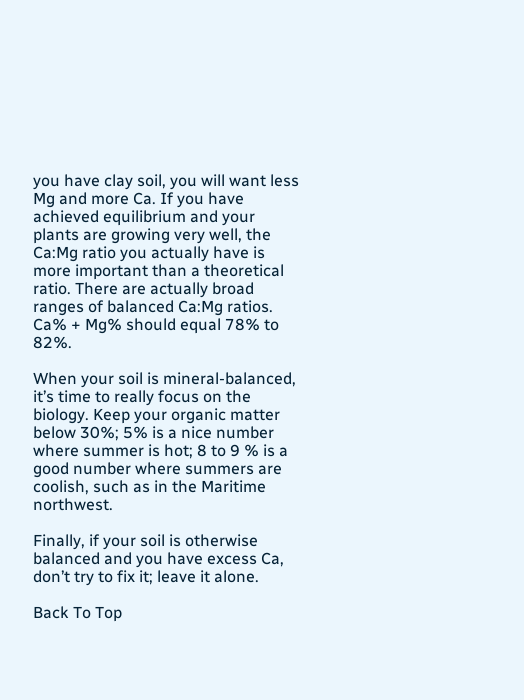you have clay soil, you will want less Mg and more Ca. If you have achieved equilibrium and your plants are growing very well, the Ca:Mg ratio you actually have is more important than a theoretical ratio. There are actually broad ranges of balanced Ca:Mg ratios. Ca% + Mg% should equal 78% to 82%.

When your soil is mineral-balanced, it’s time to really focus on the biology. Keep your organic matter below 30%; 5% is a nice number where summer is hot; 8 to 9 % is a good number where summers are coolish, such as in the Maritime northwest.

Finally, if your soil is otherwise balanced and you have excess Ca, don’t try to fix it; leave it alone.

Back To Top